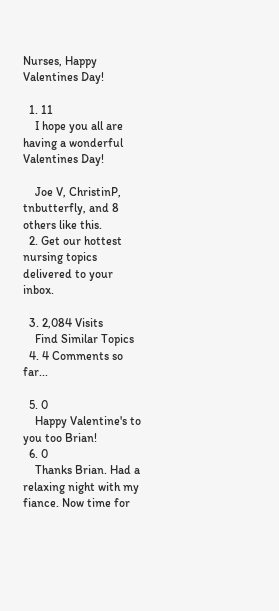Nurses, Happy Valentines Day!

  1. 11
    I hope you all are having a wonderful Valentines Day!

    Joe V, ChristinP, tnbutterfly, and 8 others like this.
  2. Get our hottest nursing topics delivered to your inbox.

  3. 2,084 Visits
    Find Similar Topics
  4. 4 Comments so far...

  5. 0
    Happy Valentine's to you too Brian!
  6. 0
    Thanks Brian. Had a relaxing night with my fiance. Now time for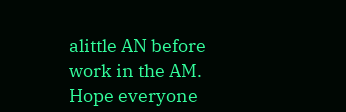alittle AN before work in the AM. Hope everyone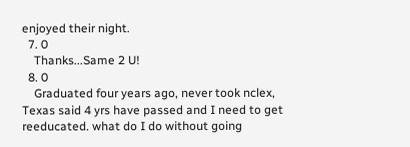enjoyed their night.
  7. 0
    Thanks...Same 2 U!
  8. 0
    Graduated four years ago, never took nclex, Texas said 4 yrs have passed and I need to get reeducated. what do I do without going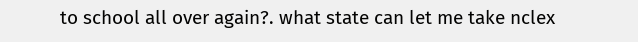to school all over again?. what state can let me take nclex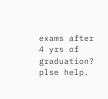exams after 4 yrs of graduation? plse help.